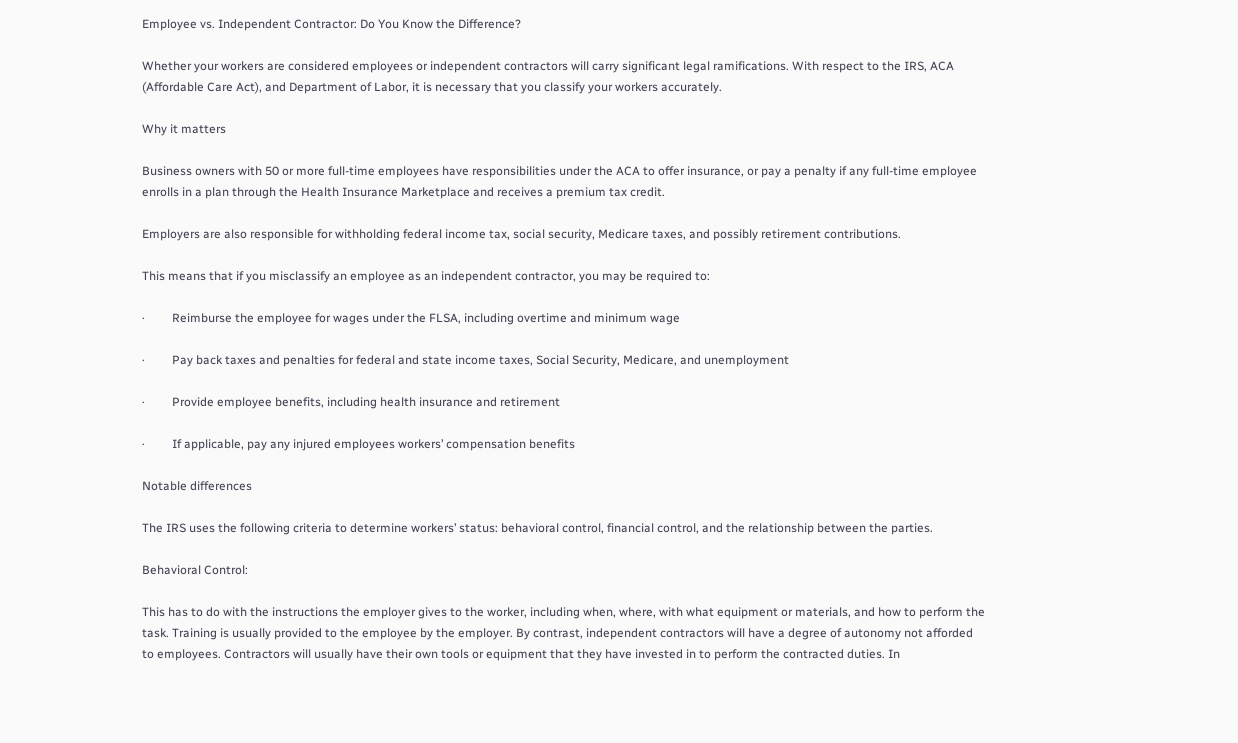Employee vs. Independent Contractor: Do You Know the Difference?

Whether your workers are considered employees or independent contractors will carry significant legal ramifications. With respect to the IRS, ACA (Affordable Care Act), and Department of Labor, it is necessary that you classify your workers accurately.

Why it matters

Business owners with 50 or more full-time employees have responsibilities under the ACA to offer insurance, or pay a penalty if any full-time employee enrolls in a plan through the Health Insurance Marketplace and receives a premium tax credit.

Employers are also responsible for withholding federal income tax, social security, Medicare taxes, and possibly retirement contributions.

This means that if you misclassify an employee as an independent contractor, you may be required to:

·         Reimburse the employee for wages under the FLSA, including overtime and minimum wage

·         Pay back taxes and penalties for federal and state income taxes, Social Security, Medicare, and unemployment

·         Provide employee benefits, including health insurance and retirement

·         If applicable, pay any injured employees workers’ compensation benefits

Notable differences

The IRS uses the following criteria to determine workers’ status: behavioral control, financial control, and the relationship between the parties.

Behavioral Control:

This has to do with the instructions the employer gives to the worker, including when, where, with what equipment or materials, and how to perform the task. Training is usually provided to the employee by the employer. By contrast, independent contractors will have a degree of autonomy not afforded to employees. Contractors will usually have their own tools or equipment that they have invested in to perform the contracted duties. In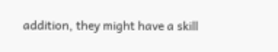addition, they might have a skill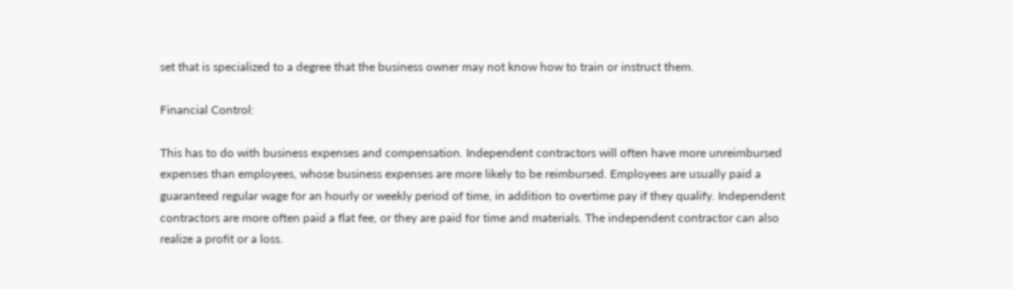set that is specialized to a degree that the business owner may not know how to train or instruct them.

Financial Control:

This has to do with business expenses and compensation. Independent contractors will often have more unreimbursed expenses than employees, whose business expenses are more likely to be reimbursed. Employees are usually paid a guaranteed regular wage for an hourly or weekly period of time, in addition to overtime pay if they qualify. Independent contractors are more often paid a flat fee, or they are paid for time and materials. The independent contractor can also realize a profit or a loss.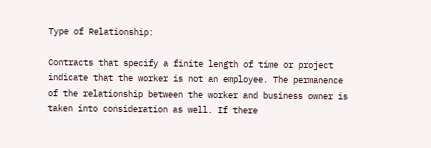Type of Relationship:

Contracts that specify a finite length of time or project indicate that the worker is not an employee. The permanence of the relationship between the worker and business owner is taken into consideration as well. If there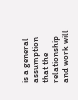is a general assumption that the relationship and work will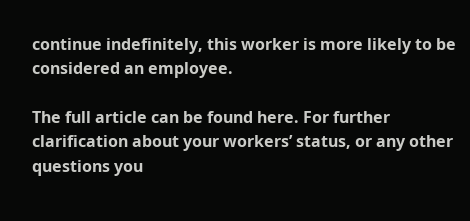continue indefinitely, this worker is more likely to be considered an employee.

The full article can be found here. For further clarification about your workers’ status, or any other questions you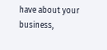have about your business,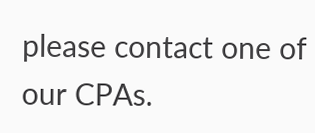please contact one of our CPAs.